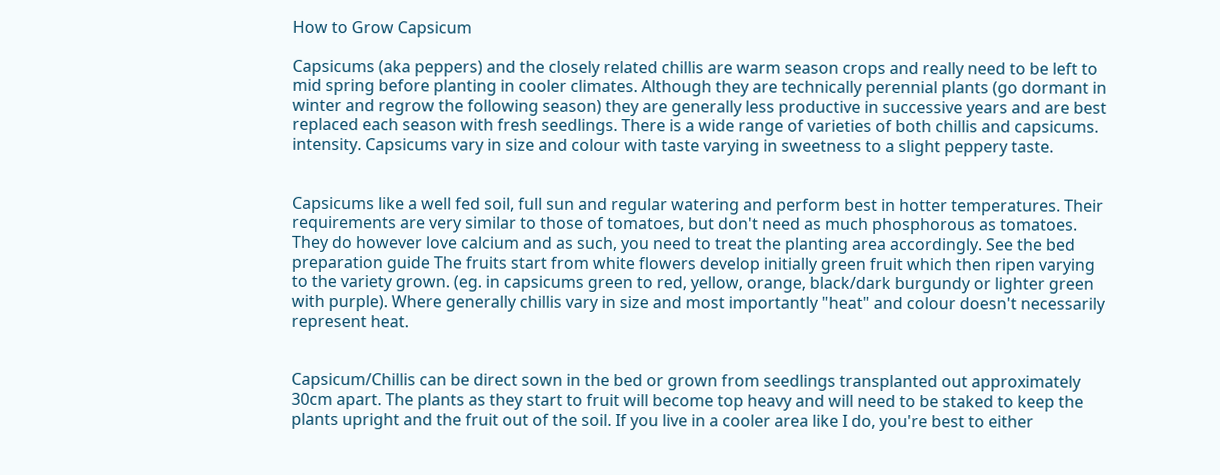How to Grow Capsicum

Capsicums (aka peppers) and the closely related chillis are warm season crops and really need to be left to mid spring before planting in cooler climates. Although they are technically perennial plants (go dormant in winter and regrow the following season) they are generally less productive in successive years and are best replaced each season with fresh seedlings. There is a wide range of varieties of both chillis and capsicums. intensity. Capsicums vary in size and colour with taste varying in sweetness to a slight peppery taste.


Capsicums like a well fed soil, full sun and regular watering and perform best in hotter temperatures. Their requirements are very similar to those of tomatoes, but don't need as much phosphorous as tomatoes. They do however love calcium and as such, you need to treat the planting area accordingly. See the bed preparation guide The fruits start from white flowers develop initially green fruit which then ripen varying to the variety grown. (eg. in capsicums green to red, yellow, orange, black/dark burgundy or lighter green with purple). Where generally chillis vary in size and most importantly "heat" and colour doesn't necessarily represent heat.


Capsicum/Chillis can be direct sown in the bed or grown from seedlings transplanted out approximately 30cm apart. The plants as they start to fruit will become top heavy and will need to be staked to keep the plants upright and the fruit out of the soil. If you live in a cooler area like I do, you're best to either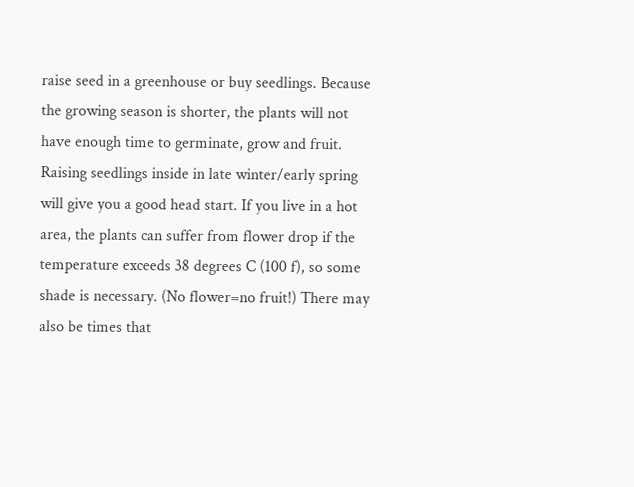raise seed in a greenhouse or buy seedlings. Because the growing season is shorter, the plants will not have enough time to germinate, grow and fruit. Raising seedlings inside in late winter/early spring will give you a good head start. If you live in a hot area, the plants can suffer from flower drop if the temperature exceeds 38 degrees C (100 f), so some shade is necessary. (No flower=no fruit!) There may also be times that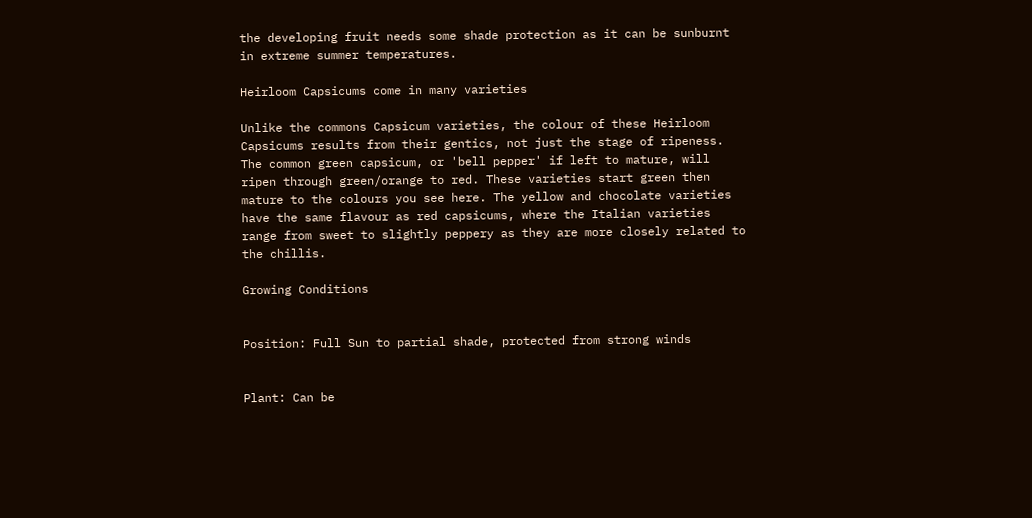the developing fruit needs some shade protection as it can be sunburnt in extreme summer temperatures.

Heirloom Capsicums come in many varieties

Unlike the commons Capsicum varieties, the colour of these Heirloom Capsicums results from their gentics, not just the stage of ripeness. The common green capsicum, or 'bell pepper' if left to mature, will ripen through green/orange to red. These varieties start green then mature to the colours you see here. The yellow and chocolate varieties have the same flavour as red capsicums, where the Italian varieties range from sweet to slightly peppery as they are more closely related to the chillis.

Growing Conditions


Position: Full Sun to partial shade, protected from strong winds


Plant: Can be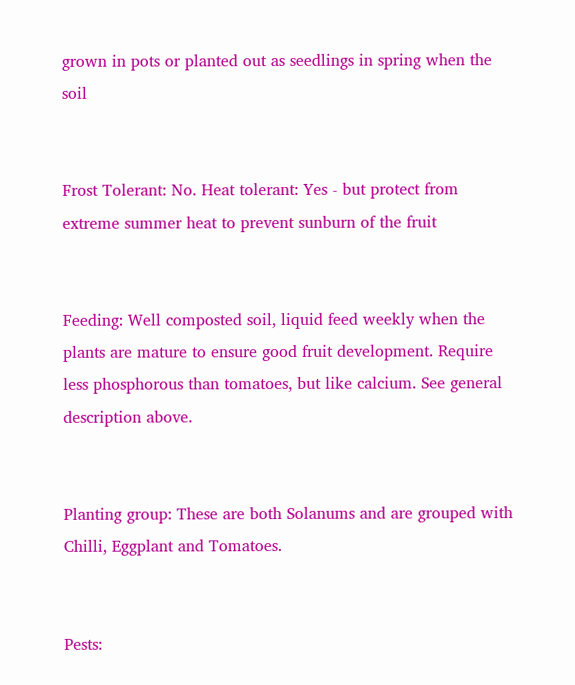grown in pots or planted out as seedlings in spring when the soil


Frost Tolerant: No. Heat tolerant: Yes - but protect from extreme summer heat to prevent sunburn of the fruit


Feeding: Well composted soil, liquid feed weekly when the plants are mature to ensure good fruit development. Require less phosphorous than tomatoes, but like calcium. See general description above.


Planting group: These are both Solanums and are grouped with Chilli, Eggplant and Tomatoes.


Pests: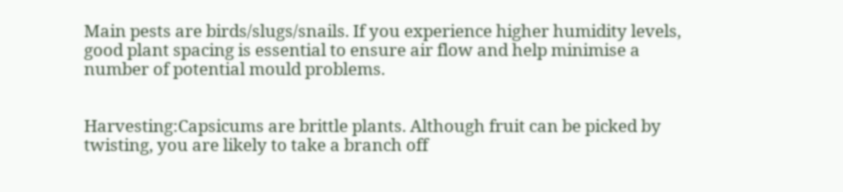Main pests are birds/slugs/snails. If you experience higher humidity levels, good plant spacing is essential to ensure air flow and help minimise a number of potential mould problems.


Harvesting:Capsicums are brittle plants. Although fruit can be picked by twisting, you are likely to take a branch off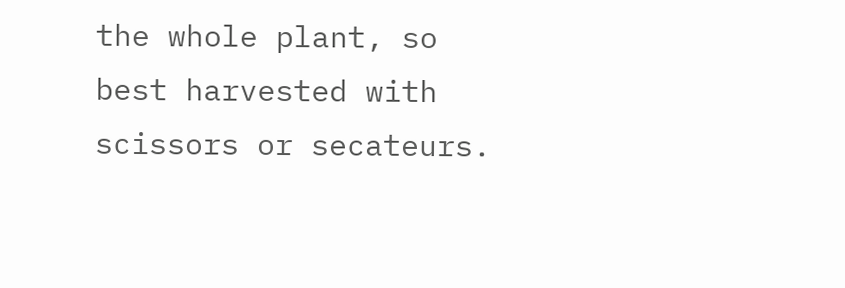the whole plant, so best harvested with scissors or secateurs.